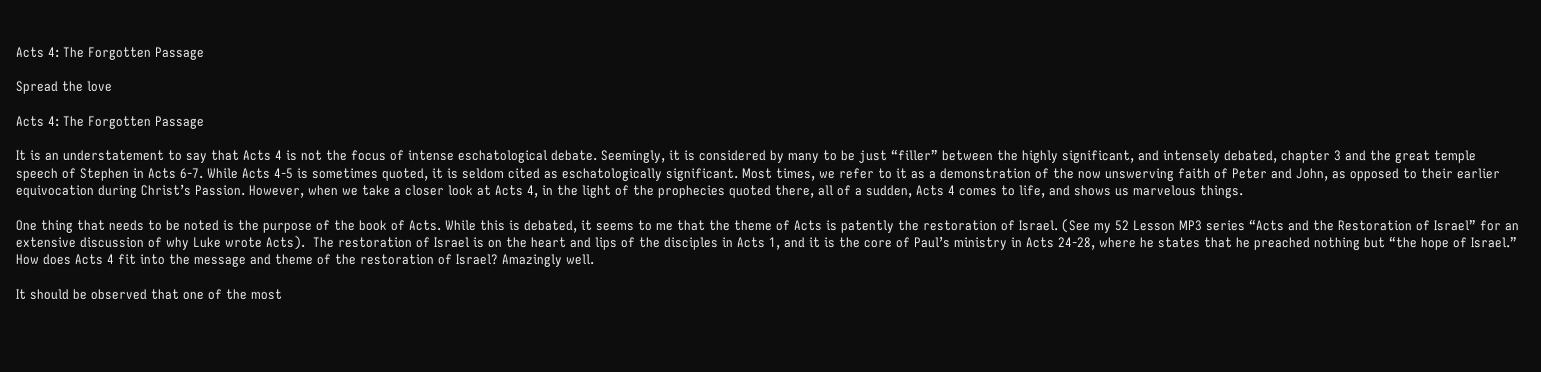Acts 4: The Forgotten Passage

Spread the love

Acts 4: The Forgotten Passage

It is an understatement to say that Acts 4 is not the focus of intense eschatological debate. Seemingly, it is considered by many to be just “filler” between the highly significant, and intensely debated, chapter 3 and the great temple speech of Stephen in Acts 6-7. While Acts 4-5 is sometimes quoted, it is seldom cited as eschatologically significant. Most times, we refer to it as a demonstration of the now unswerving faith of Peter and John, as opposed to their earlier equivocation during Christ’s Passion. However, when we take a closer look at Acts 4, in the light of the prophecies quoted there, all of a sudden, Acts 4 comes to life, and shows us marvelous things.

One thing that needs to be noted is the purpose of the book of Acts. While this is debated, it seems to me that the theme of Acts is patently the restoration of Israel. (See my 52 Lesson MP3 series “Acts and the Restoration of Israel” for an extensive discussion of why Luke wrote Acts).  The restoration of Israel is on the heart and lips of the disciples in Acts 1, and it is the core of Paul’s ministry in Acts 24-28, where he states that he preached nothing but “the hope of Israel.” How does Acts 4 fit into the message and theme of the restoration of Israel? Amazingly well.

It should be observed that one of the most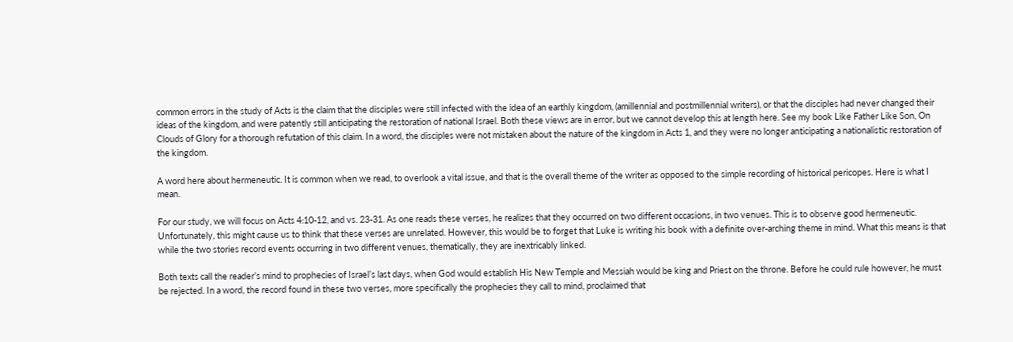common errors in the study of Acts is the claim that the disciples were still infected with the idea of an earthly kingdom, (amillennial and postmillennial writers), or that the disciples had never changed their ideas of the kingdom, and were patently still anticipating the restoration of national Israel. Both these views are in error, but we cannot develop this at length here. See my book Like Father Like Son, On Clouds of Glory for a thorough refutation of this claim. In a word, the disciples were not mistaken about the nature of the kingdom in Acts 1, and they were no longer anticipating a nationalistic restoration of the kingdom.

A word here about hermeneutic. It is common when we read, to overlook a vital issue, and that is the overall theme of the writer as opposed to the simple recording of historical pericopes. Here is what I mean.

For our study, we will focus on Acts 4:10-12, and vs. 23-31. As one reads these verses, he realizes that they occurred on two different occasions, in two venues. This is to observe good hermeneutic. Unfortunately, this might cause us to think that these verses are unrelated. However, this would be to forget that Luke is writing his book with a definite over-arching theme in mind. What this means is that while the two stories record events occurring in two different venues, thematically, they are inextricably linked.

Both texts call the reader’s mind to prophecies of Israel’s last days, when God would establish His New Temple and Messiah would be king and Priest on the throne. Before he could rule however, he must be rejected. In a word, the record found in these two verses, more specifically the prophecies they call to mind, proclaimed that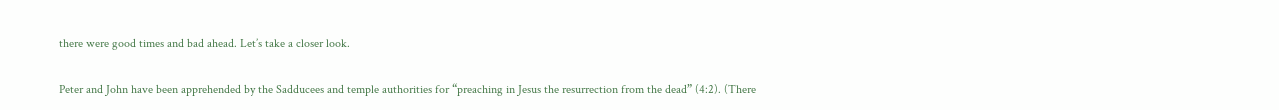there were good times and bad ahead. Let’s take a closer look.

Peter and John have been apprehended by the Sadducees and temple authorities for “preaching in Jesus the resurrection from the dead” (4:2). (There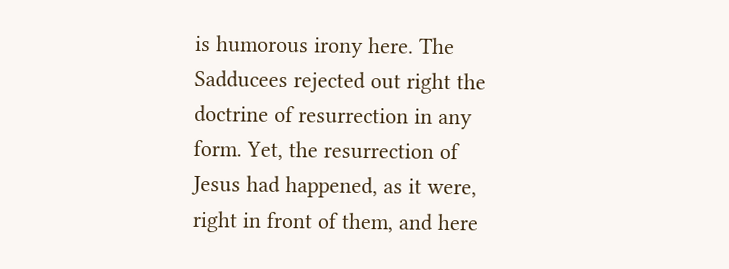is humorous irony here. The Sadducees rejected out right the doctrine of resurrection in any form. Yet, the resurrection of Jesus had happened, as it were, right in front of them, and here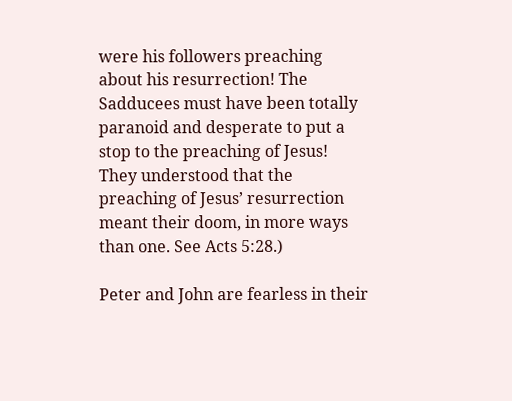were his followers preaching about his resurrection! The Sadducees must have been totally paranoid and desperate to put a stop to the preaching of Jesus! They understood that the preaching of Jesus’ resurrection meant their doom, in more ways than one. See Acts 5:28.)

Peter and John are fearless in their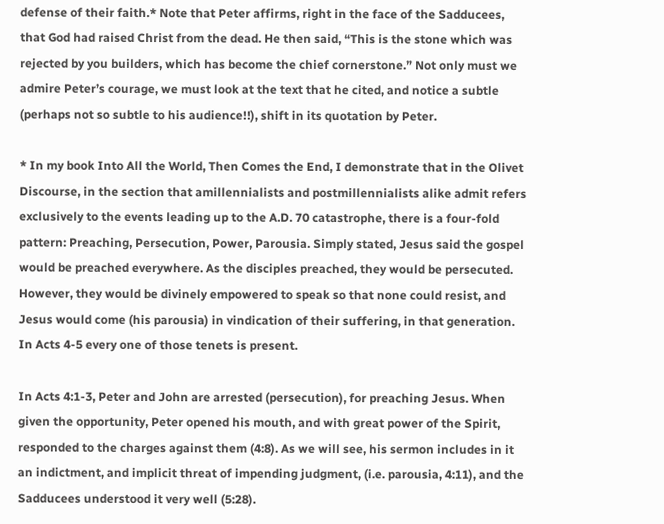defense of their faith.* Note that Peter affirms, right in the face of the Sadducees, that God had raised Christ from the dead. He then said, “This is the stone which was rejected by you builders, which has become the chief cornerstone.” Not only must we admire Peter’s courage, we must look at the text that he cited, and notice a subtle (perhaps not so subtle to his audience!!), shift in its quotation by Peter.

* In my book Into All the World, Then Comes the End, I demonstrate that in the Olivet Discourse, in the section that amillennialists and postmillennialists alike admit refers exclusively to the events leading up to the A.D. 70 catastrophe, there is a four-fold pattern: Preaching, Persecution, Power, Parousia. Simply stated, Jesus said the gospel would be preached everywhere. As the disciples preached, they would be persecuted. However, they would be divinely empowered to speak so that none could resist, and Jesus would come (his parousia) in vindication of their suffering, in that generation. In Acts 4-5 every one of those tenets is present.

In Acts 4:1-3, Peter and John are arrested (persecution), for preaching Jesus. When given the opportunity, Peter opened his mouth, and with great power of the Spirit, responded to the charges against them (4:8). As we will see, his sermon includes in it an indictment, and implicit threat of impending judgment, (i.e. parousia, 4:11), and the Sadducees understood it very well (5:28).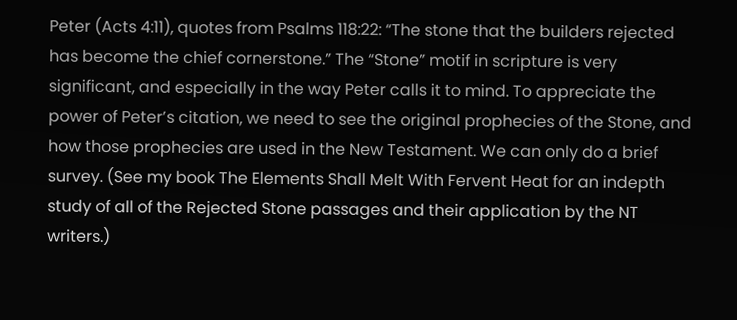Peter (Acts 4:11), quotes from Psalms 118:22: “The stone that the builders rejected has become the chief cornerstone.” The “Stone” motif in scripture is very significant, and especially in the way Peter calls it to mind. To appreciate the power of Peter’s citation, we need to see the original prophecies of the Stone, and how those prophecies are used in the New Testament. We can only do a brief survey. (See my book The Elements Shall Melt With Fervent Heat for an indepth study of all of the Rejected Stone passages and their application by the NT writers.)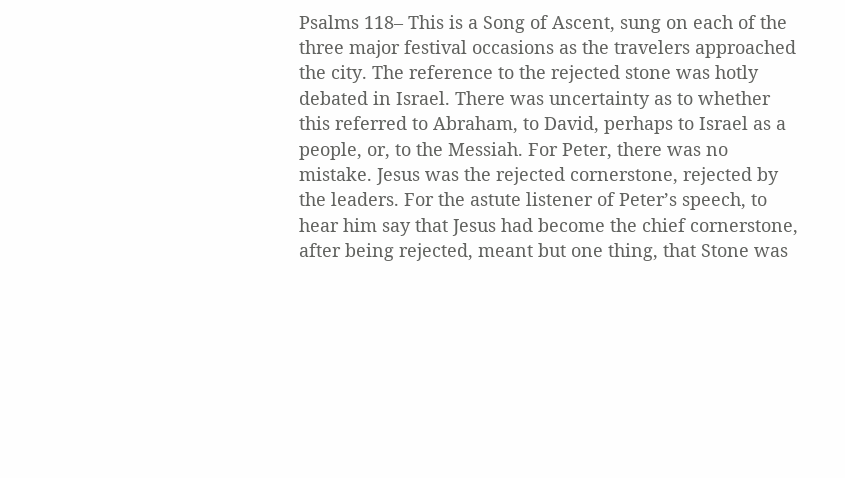Psalms 118– This is a Song of Ascent, sung on each of the three major festival occasions as the travelers approached the city. The reference to the rejected stone was hotly debated in Israel. There was uncertainty as to whether this referred to Abraham, to David, perhaps to Israel as a people, or, to the Messiah. For Peter, there was no mistake. Jesus was the rejected cornerstone, rejected by the leaders. For the astute listener of Peter’s speech, to hear him say that Jesus had become the chief cornerstone, after being rejected, meant but one thing, that Stone was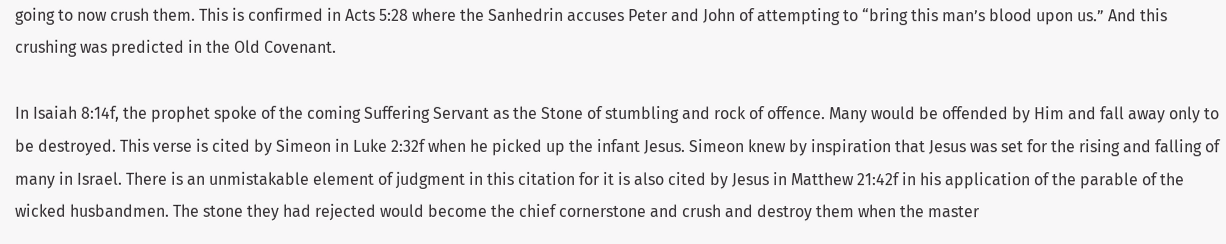going to now crush them. This is confirmed in Acts 5:28 where the Sanhedrin accuses Peter and John of attempting to “bring this man’s blood upon us.” And this crushing was predicted in the Old Covenant.

In Isaiah 8:14f, the prophet spoke of the coming Suffering Servant as the Stone of stumbling and rock of offence. Many would be offended by Him and fall away only to be destroyed. This verse is cited by Simeon in Luke 2:32f when he picked up the infant Jesus. Simeon knew by inspiration that Jesus was set for the rising and falling of many in Israel. There is an unmistakable element of judgment in this citation for it is also cited by Jesus in Matthew 21:42f in his application of the parable of the wicked husbandmen. The stone they had rejected would become the chief cornerstone and crush and destroy them when the master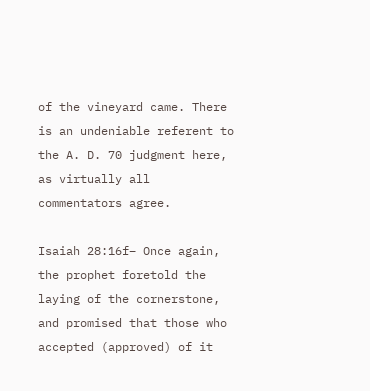of the vineyard came. There is an undeniable referent to the A. D. 70 judgment here, as virtually all commentators agree.

Isaiah 28:16f– Once again, the prophet foretold the laying of the cornerstone, and promised that those who accepted (approved) of it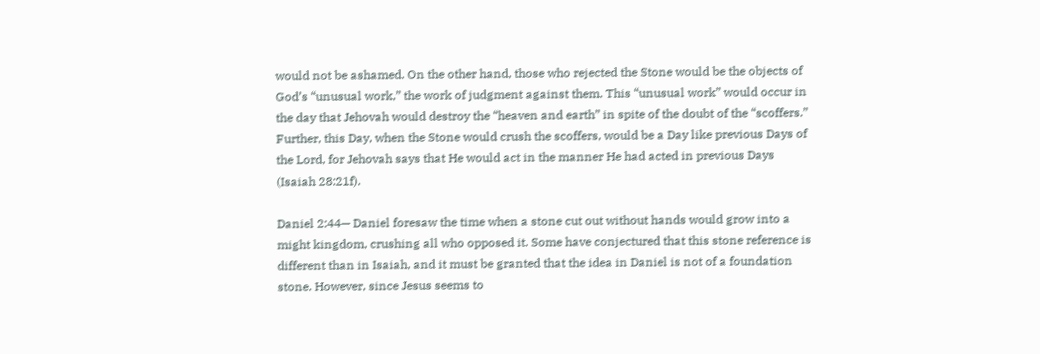would not be ashamed. On the other hand, those who rejected the Stone would be the objects of God’s “unusual work,” the work of judgment against them. This “unusual work” would occur in the day that Jehovah would destroy the “heaven and earth” in spite of the doubt of the “scoffers.” Further, this Day, when the Stone would crush the scoffers, would be a Day like previous Days of the Lord, for Jehovah says that He would act in the manner He had acted in previous Days (Isaiah 28:21f).

Daniel 2:44— Daniel foresaw the time when a stone cut out without hands would grow into a might kingdom, crushing all who opposed it. Some have conjectured that this stone reference is different than in Isaiah, and it must be granted that the idea in Daniel is not of a foundation stone. However, since Jesus seems to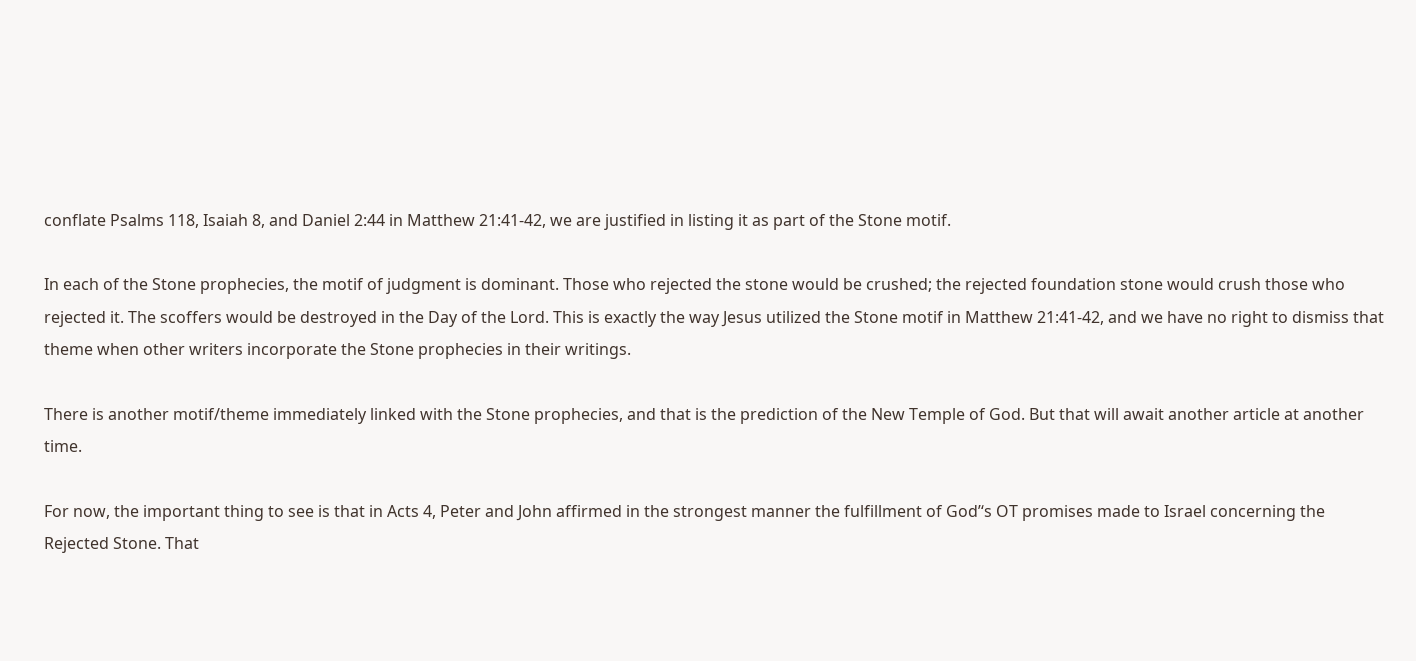conflate Psalms 118, Isaiah 8, and Daniel 2:44 in Matthew 21:41-42, we are justified in listing it as part of the Stone motif.

In each of the Stone prophecies, the motif of judgment is dominant. Those who rejected the stone would be crushed; the rejected foundation stone would crush those who rejected it. The scoffers would be destroyed in the Day of the Lord. This is exactly the way Jesus utilized the Stone motif in Matthew 21:41-42, and we have no right to dismiss that theme when other writers incorporate the Stone prophecies in their writings.

There is another motif/theme immediately linked with the Stone prophecies, and that is the prediction of the New Temple of God. But that will await another article at another time.

For now, the important thing to see is that in Acts 4, Peter and John affirmed in the strongest manner the fulfillment of God’‘s OT promises made to Israel concerning the Rejected Stone. That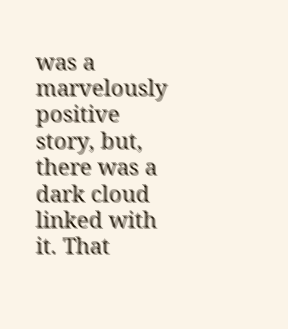was a marvelously positive story, but, there was a dark cloud linked with it. That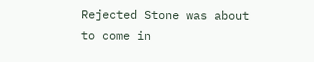Rejected Stone was about to come in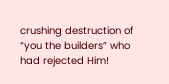crushing destruction of “you the builders” who had rejected Him!